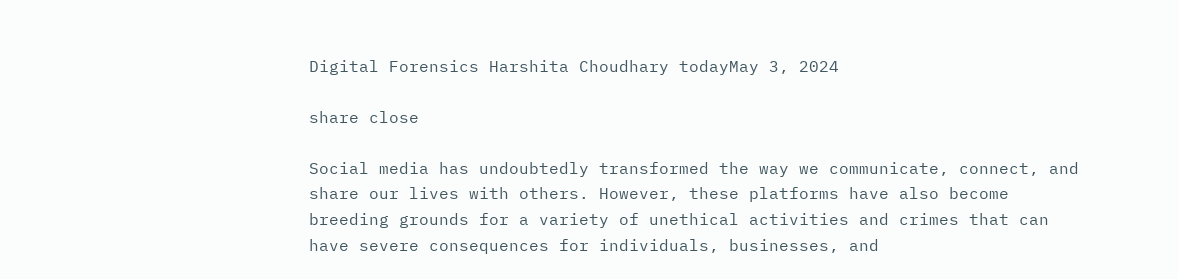Digital Forensics Harshita Choudhary todayMay 3, 2024

share close

Social media has undoubtedly transformed the way we communicate, connect, and share our lives with others. However, these platforms have also become breeding grounds for a variety of unethical activities and crimes that can have severe consequences for individuals, businesses, and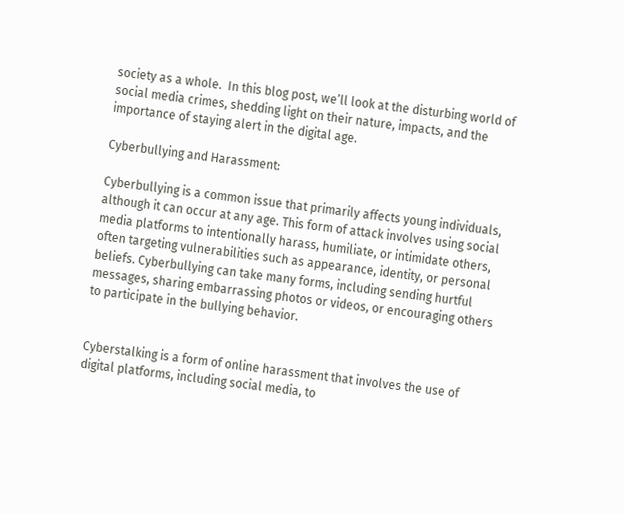society as a whole.  In this blog post, we’ll look at the disturbing world of social media crimes, shedding light on their nature, impacts, and the importance of staying alert in the digital age.

Cyberbullying and Harassment:

Cyberbullying is a common issue that primarily affects young individuals, although it can occur at any age. This form of attack involves using social media platforms to intentionally harass, humiliate, or intimidate others, often targeting vulnerabilities such as appearance, identity, or personal beliefs. Cyberbullying can take many forms, including sending hurtful messages, sharing embarrassing photos or videos, or encouraging others to participate in the bullying behavior.


Cyberstalking is a form of online harassment that involves the use of digital platforms, including social media, to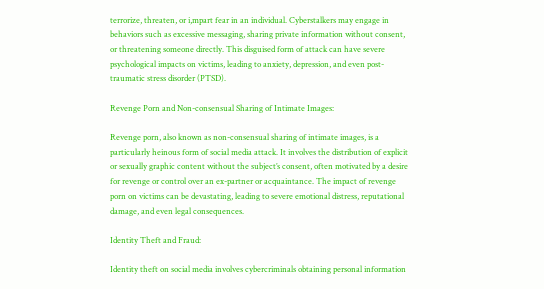terrorize, threaten, or i,mpart fear in an individual. Cyberstalkers may engage in behaviors such as excessive messaging, sharing private information without consent, or threatening someone directly. This disguised form of attack can have severe psychological impacts on victims, leading to anxiety, depression, and even post-traumatic stress disorder (PTSD).

Revenge Porn and Non-consensual Sharing of Intimate Images:

Revenge porn, also known as non-consensual sharing of intimate images, is a particularly heinous form of social media attack. It involves the distribution of explicit or sexually graphic content without the subject’s consent, often motivated by a desire for revenge or control over an ex-partner or acquaintance. The impact of revenge porn on victims can be devastating, leading to severe emotional distress, reputational damage, and even legal consequences.

Identity Theft and Fraud:

Identity theft on social media involves cybercriminals obtaining personal information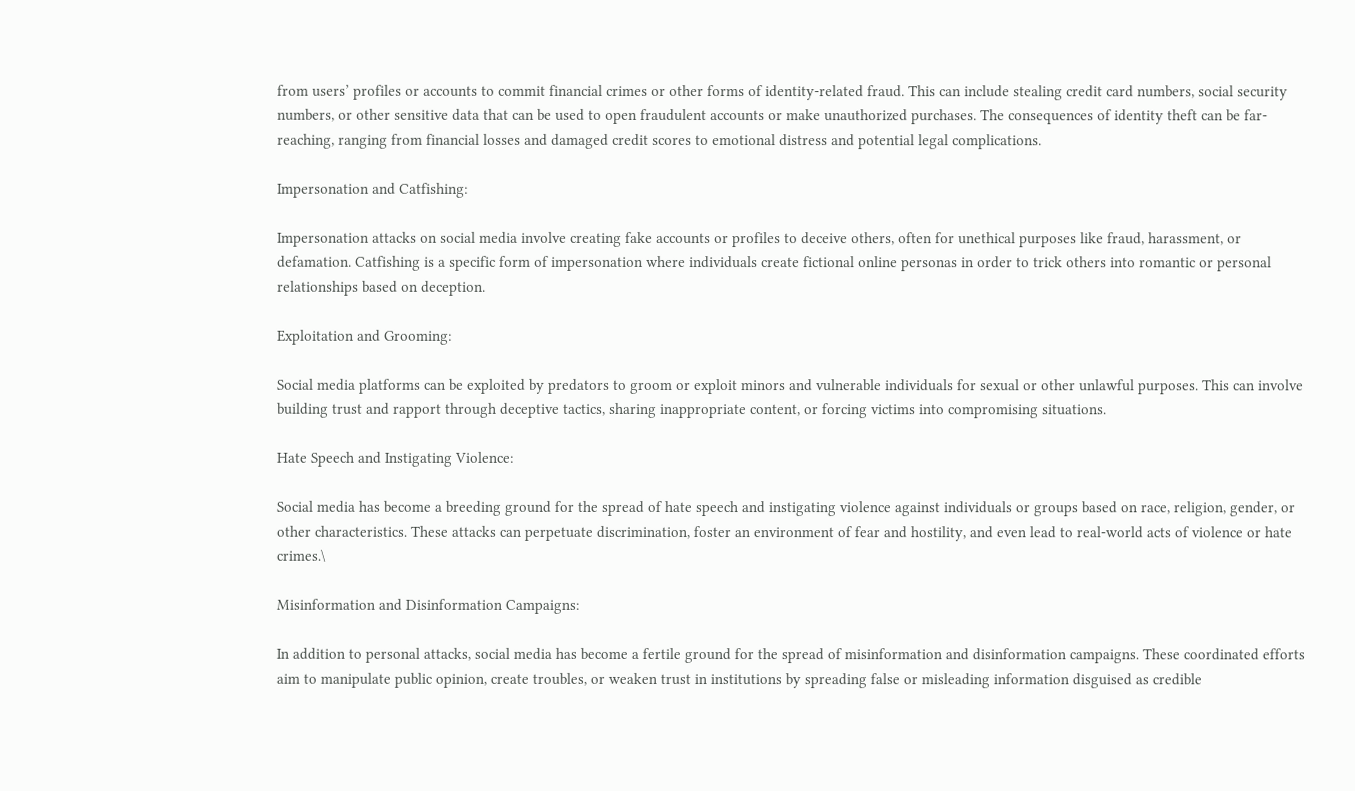from users’ profiles or accounts to commit financial crimes or other forms of identity-related fraud. This can include stealing credit card numbers, social security numbers, or other sensitive data that can be used to open fraudulent accounts or make unauthorized purchases. The consequences of identity theft can be far-reaching, ranging from financial losses and damaged credit scores to emotional distress and potential legal complications.

Impersonation and Catfishing:

Impersonation attacks on social media involve creating fake accounts or profiles to deceive others, often for unethical purposes like fraud, harassment, or defamation. Catfishing is a specific form of impersonation where individuals create fictional online personas in order to trick others into romantic or personal relationships based on deception.

Exploitation and Grooming:

Social media platforms can be exploited by predators to groom or exploit minors and vulnerable individuals for sexual or other unlawful purposes. This can involve building trust and rapport through deceptive tactics, sharing inappropriate content, or forcing victims into compromising situations.

Hate Speech and Instigating Violence:

Social media has become a breeding ground for the spread of hate speech and instigating violence against individuals or groups based on race, religion, gender, or other characteristics. These attacks can perpetuate discrimination, foster an environment of fear and hostility, and even lead to real-world acts of violence or hate crimes.\

Misinformation and Disinformation Campaigns:

In addition to personal attacks, social media has become a fertile ground for the spread of misinformation and disinformation campaigns. These coordinated efforts aim to manipulate public opinion, create troubles, or weaken trust in institutions by spreading false or misleading information disguised as credible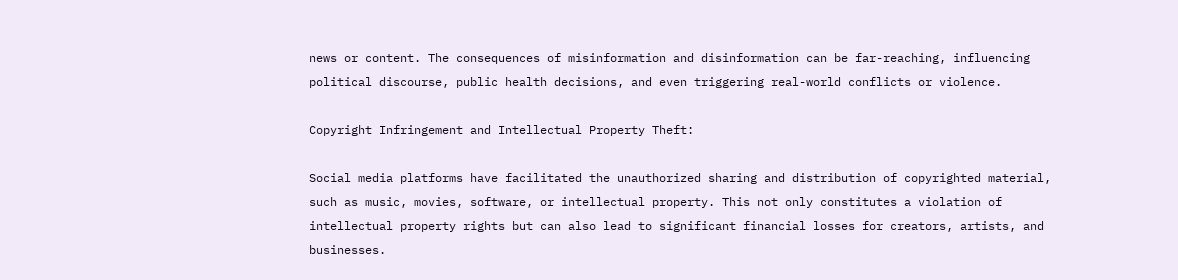news or content. The consequences of misinformation and disinformation can be far-reaching, influencing political discourse, public health decisions, and even triggering real-world conflicts or violence.

Copyright Infringement and Intellectual Property Theft:

Social media platforms have facilitated the unauthorized sharing and distribution of copyrighted material, such as music, movies, software, or intellectual property. This not only constitutes a violation of intellectual property rights but can also lead to significant financial losses for creators, artists, and businesses.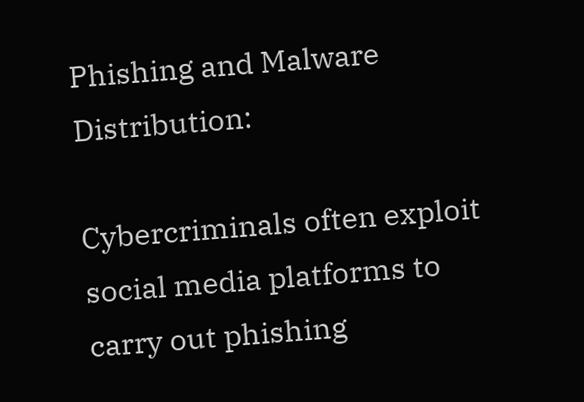Phishing and Malware Distribution:

Cybercriminals often exploit social media platforms to carry out phishing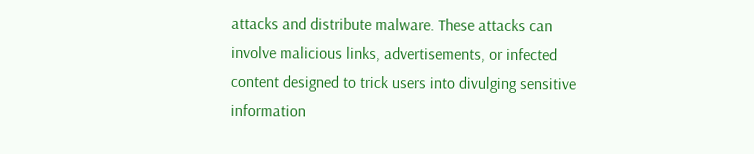attacks and distribute malware. These attacks can involve malicious links, advertisements, or infected content designed to trick users into divulging sensitive information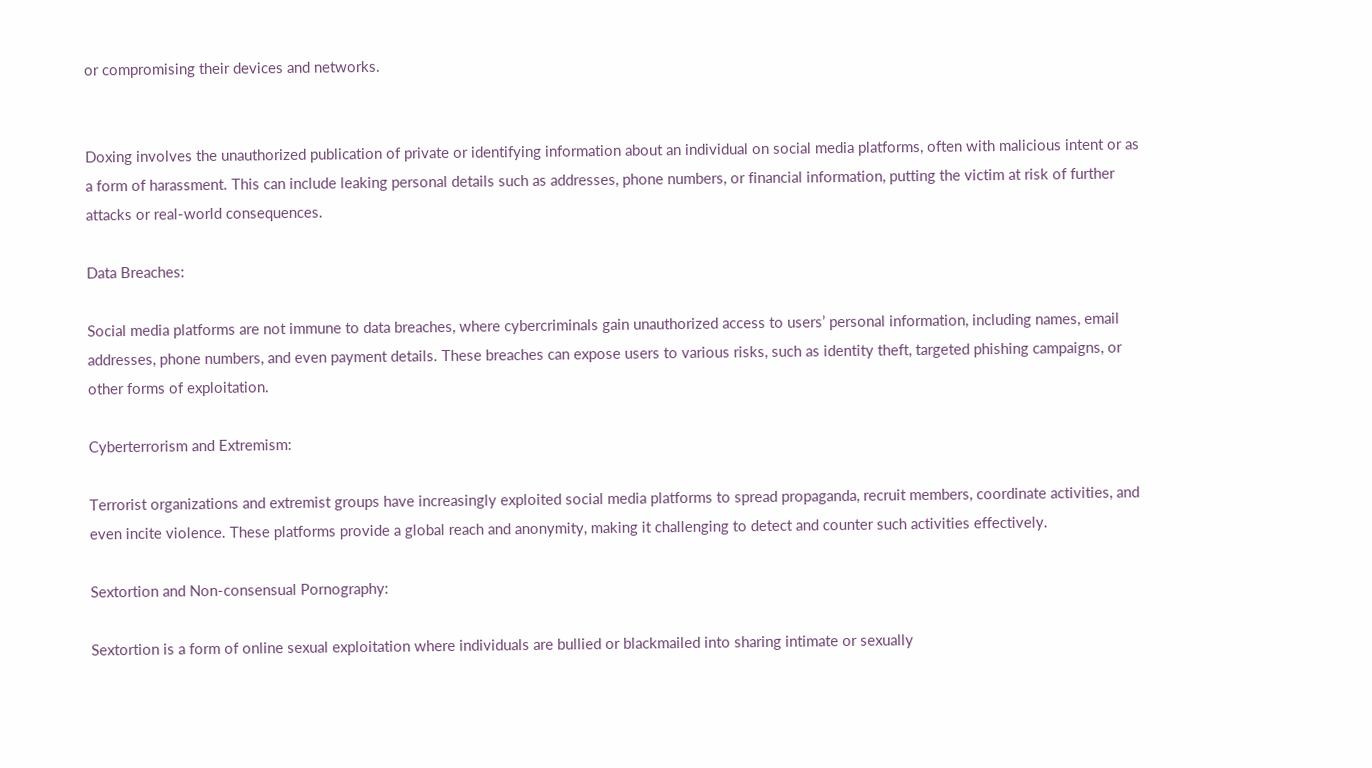or compromising their devices and networks.


Doxing involves the unauthorized publication of private or identifying information about an individual on social media platforms, often with malicious intent or as a form of harassment. This can include leaking personal details such as addresses, phone numbers, or financial information, putting the victim at risk of further attacks or real-world consequences.

Data Breaches:

Social media platforms are not immune to data breaches, where cybercriminals gain unauthorized access to users’ personal information, including names, email addresses, phone numbers, and even payment details. These breaches can expose users to various risks, such as identity theft, targeted phishing campaigns, or other forms of exploitation.

Cyberterrorism and Extremism:

Terrorist organizations and extremist groups have increasingly exploited social media platforms to spread propaganda, recruit members, coordinate activities, and even incite violence. These platforms provide a global reach and anonymity, making it challenging to detect and counter such activities effectively.

Sextortion and Non-consensual Pornography:

Sextortion is a form of online sexual exploitation where individuals are bullied or blackmailed into sharing intimate or sexually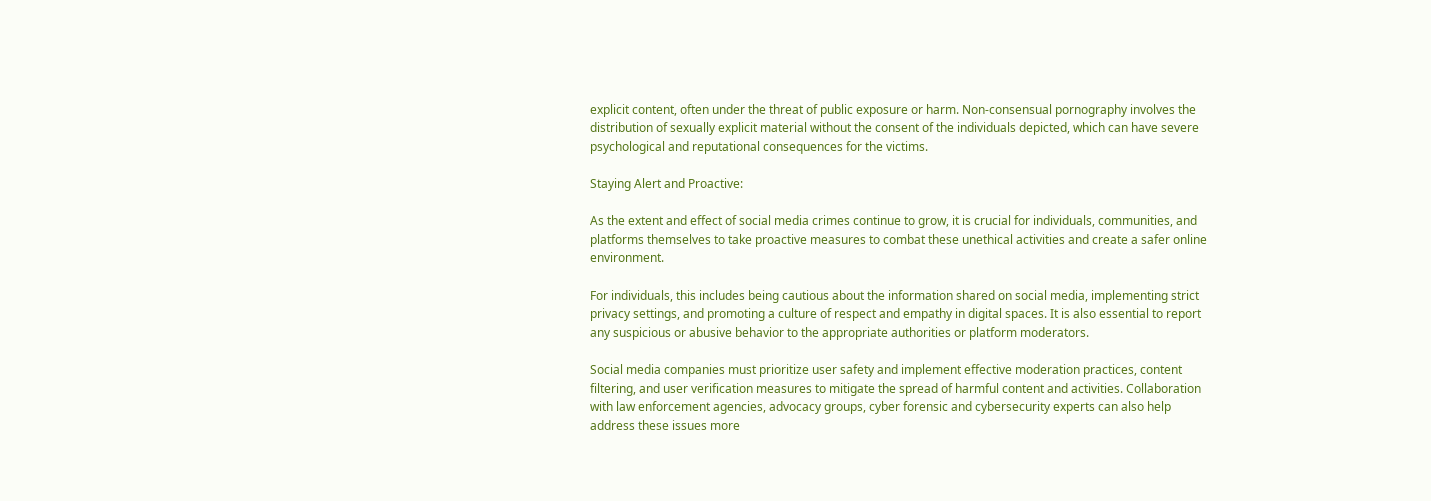explicit content, often under the threat of public exposure or harm. Non-consensual pornography involves the distribution of sexually explicit material without the consent of the individuals depicted, which can have severe psychological and reputational consequences for the victims.

Staying Alert and Proactive:

As the extent and effect of social media crimes continue to grow, it is crucial for individuals, communities, and platforms themselves to take proactive measures to combat these unethical activities and create a safer online environment.

For individuals, this includes being cautious about the information shared on social media, implementing strict privacy settings, and promoting a culture of respect and empathy in digital spaces. It is also essential to report any suspicious or abusive behavior to the appropriate authorities or platform moderators.

Social media companies must prioritize user safety and implement effective moderation practices, content filtering, and user verification measures to mitigate the spread of harmful content and activities. Collaboration with law enforcement agencies, advocacy groups, cyber forensic and cybersecurity experts can also help address these issues more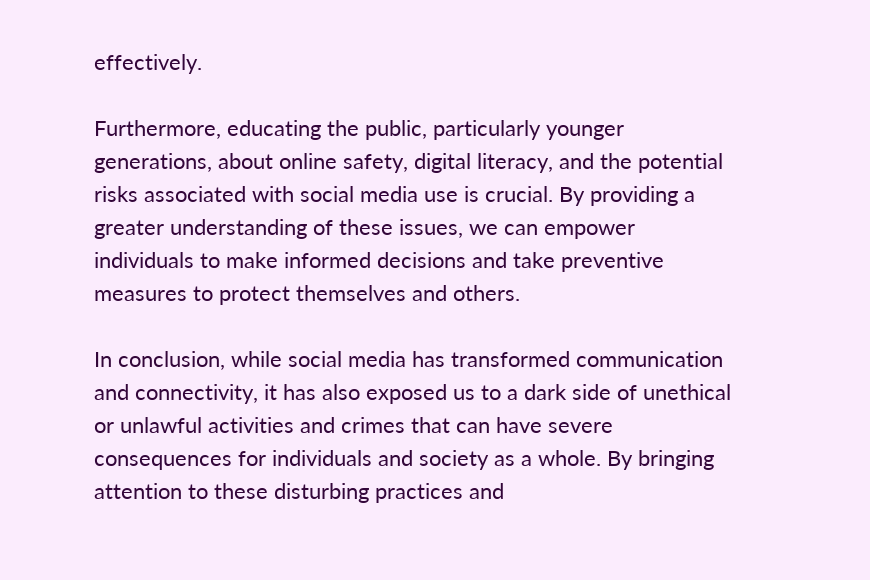effectively.

Furthermore, educating the public, particularly younger generations, about online safety, digital literacy, and the potential risks associated with social media use is crucial. By providing a greater understanding of these issues, we can empower individuals to make informed decisions and take preventive measures to protect themselves and others.

In conclusion, while social media has transformed communication and connectivity, it has also exposed us to a dark side of unethical or unlawful activities and crimes that can have severe consequences for individuals and society as a whole. By bringing attention to these disturbing practices and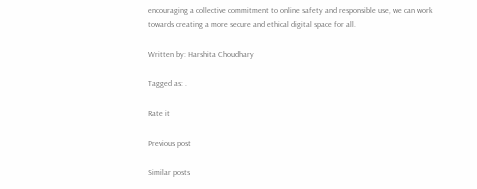encouraging a collective commitment to online safety and responsible use, we can work towards creating a more secure and ethical digital space for all.

Written by: Harshita Choudhary

Tagged as: .

Rate it

Previous post

Similar posts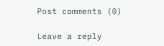Post comments (0)

Leave a reply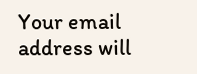Your email address will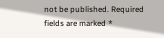not be published. Required fields are marked *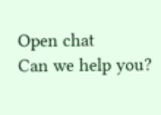Open chat
Can we help you?